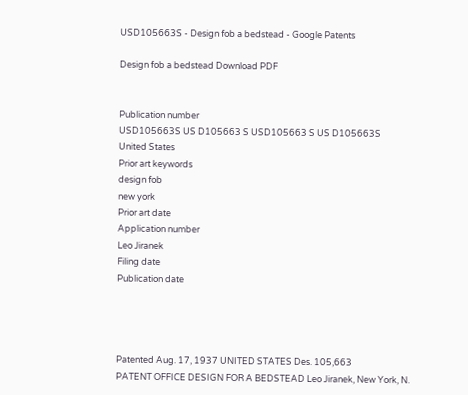USD105663S - Design fob a bedstead - Google Patents

Design fob a bedstead Download PDF


Publication number
USD105663S US D105663 S USD105663 S US D105663S
United States
Prior art keywords
design fob
new york
Prior art date
Application number
Leo Jiranek
Filing date
Publication date




Patented Aug. 17, 1937 UNITED STATES Des. 105,663
PATENT OFFICE DESIGN FOR A BEDSTEAD Leo Jiranek, New York, N.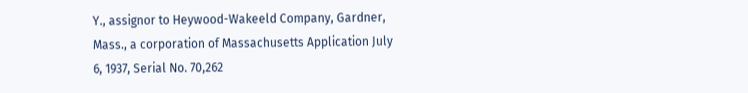Y., assignor to Heywood-Wakeeld Company, Gardner, Mass., a corporation of Massachusetts Application July 6, 1937, Serial No. 70,262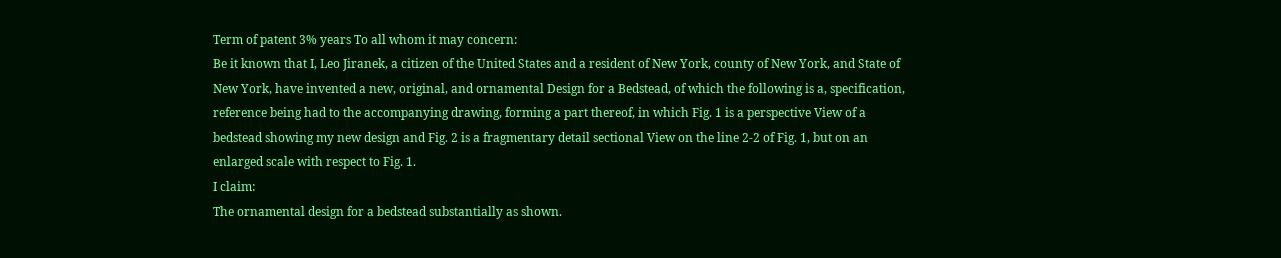Term of patent 3% years To all whom it may concern:
Be it known that I, Leo Jiranek, a citizen of the United States and a resident of New York, county of New York, and State of New York, have invented a new, original, and ornamental Design for a Bedstead, of which the following is a, specification, reference being had to the accompanying drawing, forming a part thereof, in which Fig. 1 is a perspective View of a bedstead showing my new design and Fig. 2 is a fragmentary detail sectional View on the line 2-2 of Fig. 1, but on an enlarged scale with respect to Fig. 1.
I claim:
The ornamental design for a bedstead substantially as shown.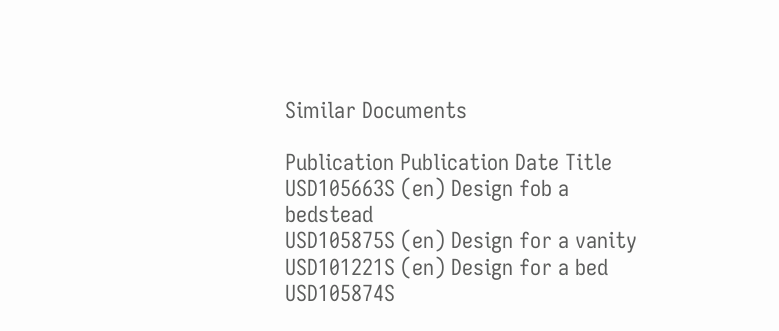Similar Documents

Publication Publication Date Title
USD105663S (en) Design fob a bedstead
USD105875S (en) Design for a vanity
USD101221S (en) Design for a bed
USD105874S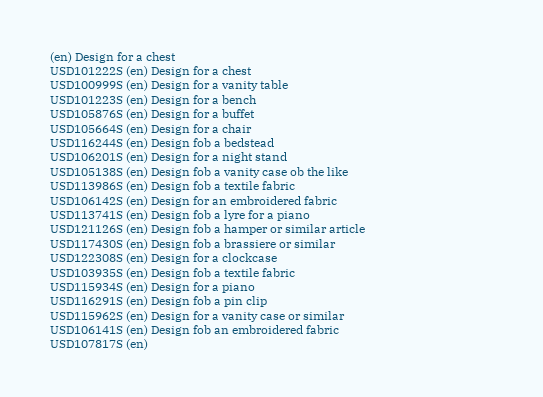(en) Design for a chest
USD101222S (en) Design for a chest
USD100999S (en) Design for a vanity table
USD101223S (en) Design for a bench
USD105876S (en) Design for a buffet
USD105664S (en) Design for a chair
USD116244S (en) Design fob a bedstead
USD106201S (en) Design for a night stand
USD105138S (en) Design fob a vanity case ob the like
USD113986S (en) Design fob a textile fabric
USD106142S (en) Design for an embroidered fabric
USD113741S (en) Design fob a lyre for a piano
USD121126S (en) Design fob a hamper or similar article
USD117430S (en) Design fob a brassiere or similar
USD122308S (en) Design for a clockcase
USD103935S (en) Design fob a textile fabric
USD115934S (en) Design for a piano
USD116291S (en) Design fob a pin clip
USD115962S (en) Design for a vanity case or similar
USD106141S (en) Design fob an embroidered fabric
USD107817S (en)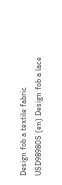Design fob a textile fabric
USD98980S (en) Design fob a lace